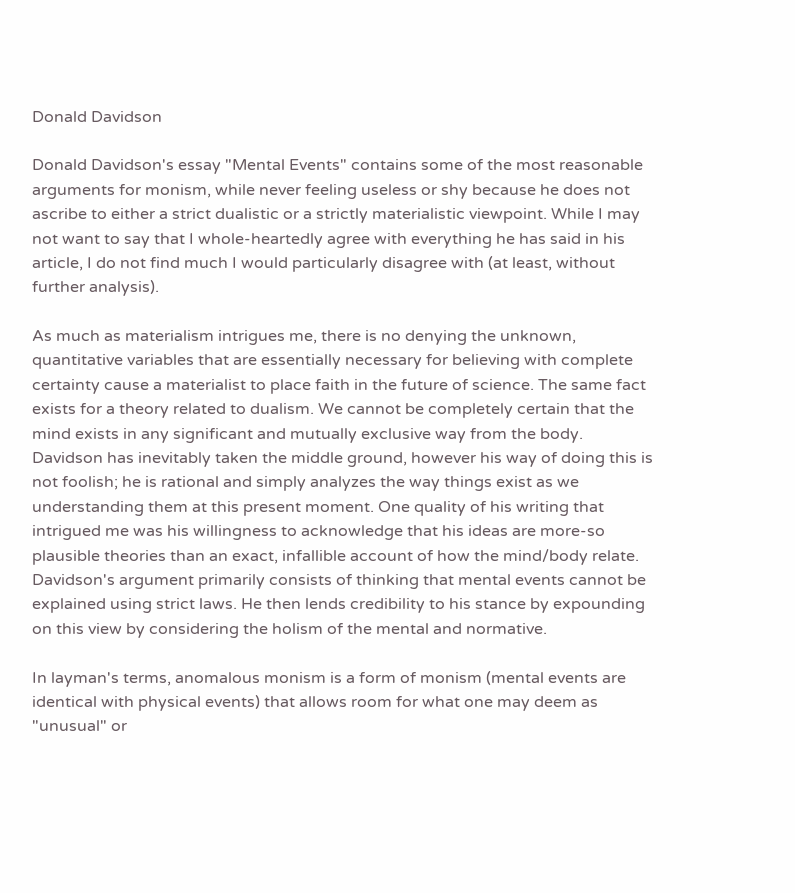Donald Davidson

Donald Davidson's essay "Mental Events" contains some of the most reasonable arguments for monism, while never feeling useless or shy because he does not ascribe to either a strict dualistic or a strictly materialistic viewpoint. While I may not want to say that I whole-heartedly agree with everything he has said in his article, I do not find much I would particularly disagree with (at least, without further analysis).

As much as materialism intrigues me, there is no denying the unknown, quantitative variables that are essentially necessary for believing with complete certainty cause a materialist to place faith in the future of science. The same fact exists for a theory related to dualism. We cannot be completely certain that the mind exists in any significant and mutually exclusive way from the body. Davidson has inevitably taken the middle ground, however his way of doing this is not foolish; he is rational and simply analyzes the way things exist as we understanding them at this present moment. One quality of his writing that intrigued me was his willingness to acknowledge that his ideas are more-so plausible theories than an exact, infallible account of how the mind/body relate. Davidson's argument primarily consists of thinking that mental events cannot be explained using strict laws. He then lends credibility to his stance by expounding on this view by considering the holism of the mental and normative.

In layman's terms, anomalous monism is a form of monism (mental events are identical with physical events) that allows room for what one may deem as "unusual" or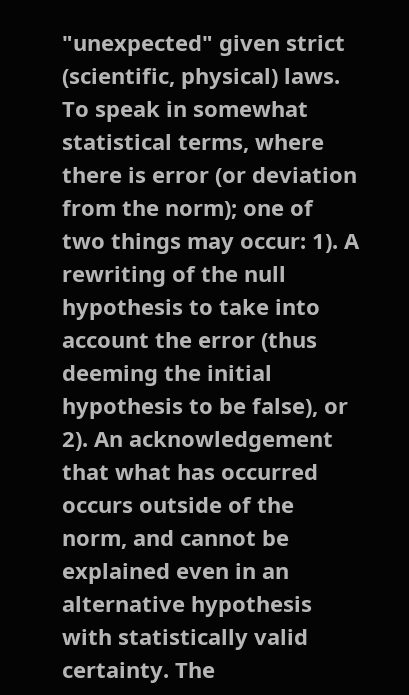"unexpected" given strict (scientific, physical) laws. To speak in somewhat statistical terms, where there is error (or deviation from the norm); one of two things may occur: 1). A rewriting of the null hypothesis to take into account the error (thus deeming the initial hypothesis to be false), or 2). An acknowledgement that what has occurred occurs outside of the norm, and cannot be explained even in an alternative hypothesis with statistically valid certainty. The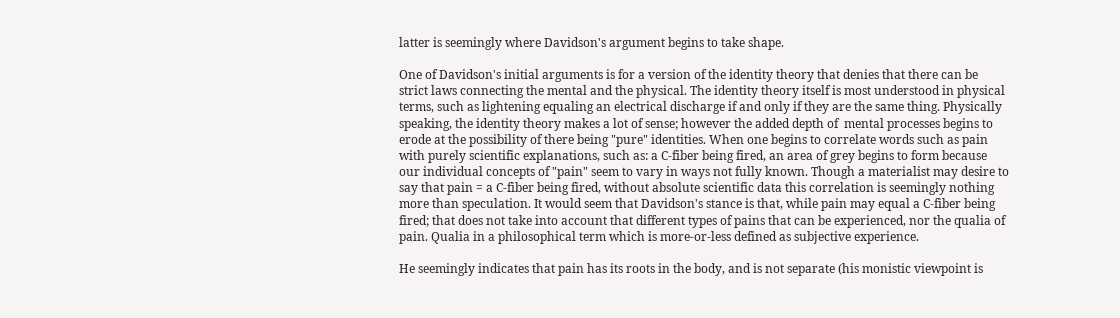latter is seemingly where Davidson's argument begins to take shape.

One of Davidson's initial arguments is for a version of the identity theory that denies that there can be strict laws connecting the mental and the physical. The identity theory itself is most understood in physical terms, such as lightening equaling an electrical discharge if and only if they are the same thing. Physically speaking, the identity theory makes a lot of sense; however the added depth of  mental processes begins to erode at the possibility of there being "pure" identities. When one begins to correlate words such as pain with purely scientific explanations, such as: a C-fiber being fired, an area of grey begins to form because our individual concepts of "pain" seem to vary in ways not fully known. Though a materialist may desire to say that pain = a C-fiber being fired, without absolute scientific data this correlation is seemingly nothing more than speculation. It would seem that Davidson's stance is that, while pain may equal a C-fiber being fired; that does not take into account that different types of pains that can be experienced, nor the qualia of pain. Qualia in a philosophical term which is more-or-less defined as subjective experience.

He seemingly indicates that pain has its roots in the body, and is not separate (his monistic viewpoint is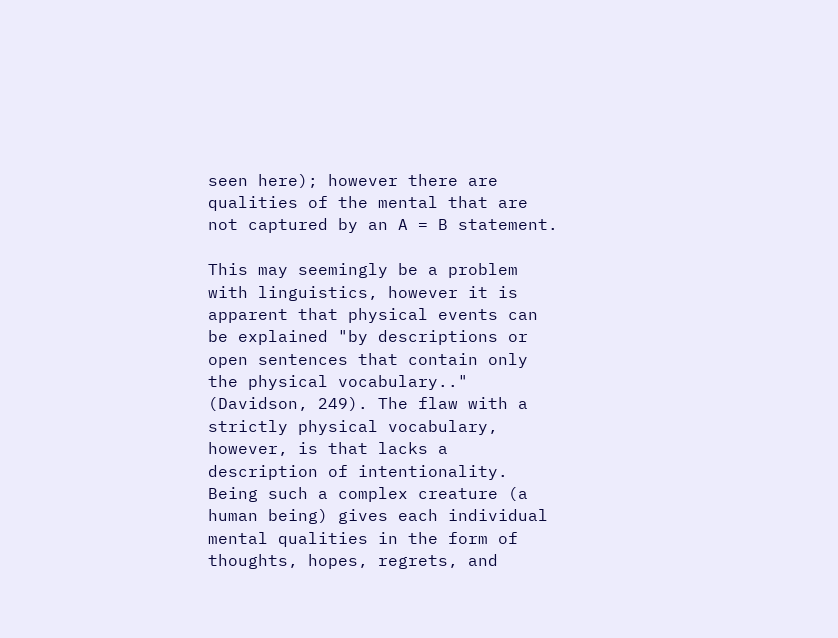seen here); however there are qualities of the mental that are not captured by an A = B statement.

This may seemingly be a problem with linguistics, however it is apparent that physical events can be explained "by descriptions or open sentences that contain only the physical vocabulary.." (Davidson, 249). The flaw with a strictly physical vocabulary, however, is that lacks a description of intentionality. Being such a complex creature (a human being) gives each individual mental qualities in the form of thoughts, hopes, regrets, and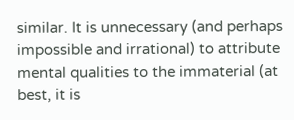similar. It is unnecessary (and perhaps impossible and irrational) to attribute mental qualities to the immaterial (at best, it is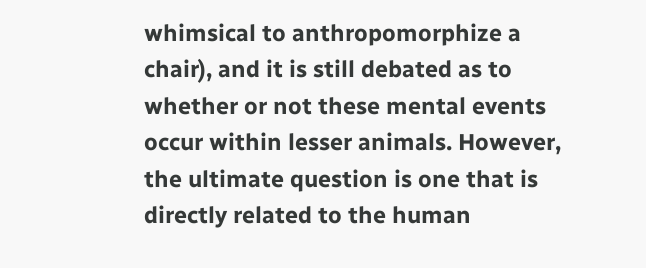whimsical to anthropomorphize a chair), and it is still debated as to whether or not these mental events occur within lesser animals. However, the ultimate question is one that is directly related to the human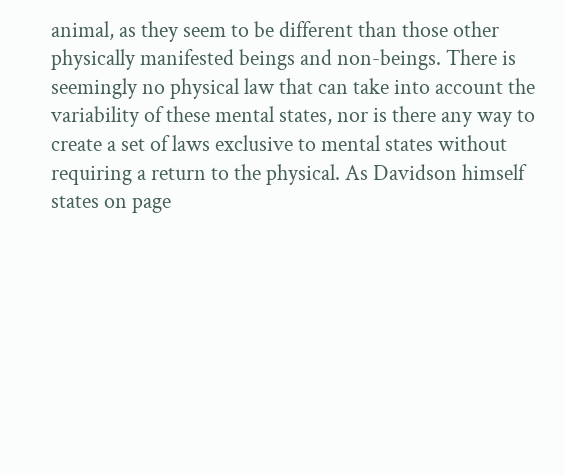animal, as they seem to be different than those other physically manifested beings and non-beings. There is seemingly no physical law that can take into account the variability of these mental states, nor is there any way to create a set of laws exclusive to mental states without requiring a return to the physical. As Davidson himself states on page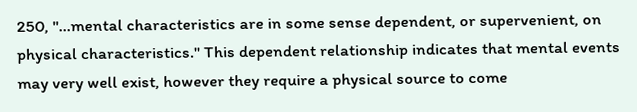250, "...mental characteristics are in some sense dependent, or supervenient, on physical characteristics." This dependent relationship indicates that mental events may very well exist, however they require a physical source to come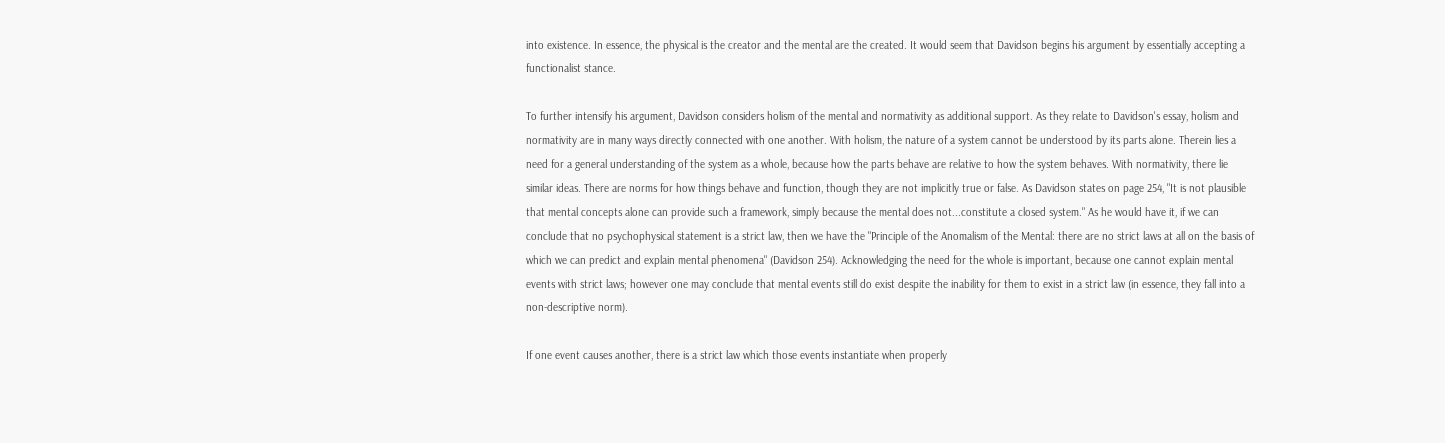into existence. In essence, the physical is the creator and the mental are the created. It would seem that Davidson begins his argument by essentially accepting a functionalist stance.

To further intensify his argument, Davidson considers holism of the mental and normativity as additional support. As they relate to Davidson's essay, holism and normativity are in many ways directly connected with one another. With holism, the nature of a system cannot be understood by its parts alone. Therein lies a need for a general understanding of the system as a whole, because how the parts behave are relative to how the system behaves. With normativity, there lie similar ideas. There are norms for how things behave and function, though they are not implicitly true or false. As Davidson states on page 254, "It is not plausible that mental concepts alone can provide such a framework, simply because the mental does not...constitute a closed system." As he would have it, if we can conclude that no psychophysical statement is a strict law, then we have the "Principle of the Anomalism of the Mental: there are no strict laws at all on the basis of which we can predict and explain mental phenomena" (Davidson 254). Acknowledging the need for the whole is important, because one cannot explain mental events with strict laws; however one may conclude that mental events still do exist despite the inability for them to exist in a strict law (in essence, they fall into a non-descriptive norm).

If one event causes another, there is a strict law which those events instantiate when properly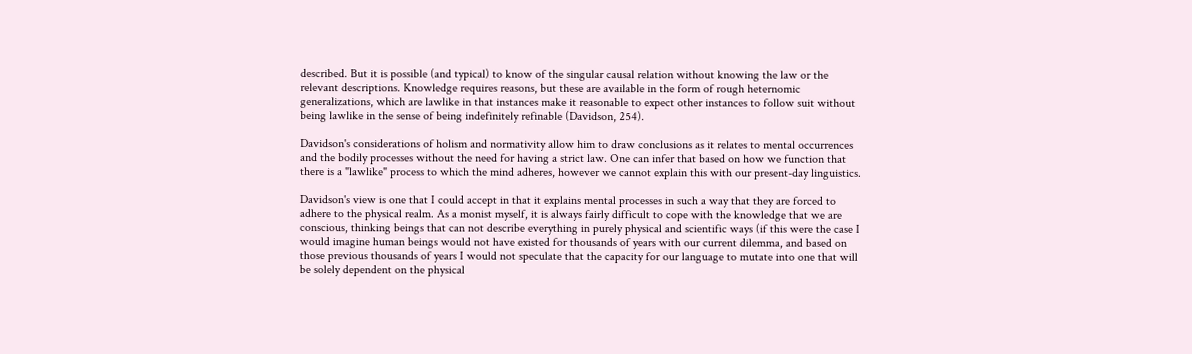described. But it is possible (and typical) to know of the singular causal relation without knowing the law or the relevant descriptions. Knowledge requires reasons, but these are available in the form of rough heternomic generalizations, which are lawlike in that instances make it reasonable to expect other instances to follow suit without being lawlike in the sense of being indefinitely refinable (Davidson, 254).

Davidson's considerations of holism and normativity allow him to draw conclusions as it relates to mental occurrences and the bodily processes without the need for having a strict law. One can infer that based on how we function that there is a "lawlike" process to which the mind adheres, however we cannot explain this with our present-day linguistics.

Davidson's view is one that I could accept in that it explains mental processes in such a way that they are forced to adhere to the physical realm. As a monist myself, it is always fairly difficult to cope with the knowledge that we are conscious, thinking beings that can not describe everything in purely physical and scientific ways (if this were the case I would imagine human beings would not have existed for thousands of years with our current dilemma, and based on those previous thousands of years I would not speculate that the capacity for our language to mutate into one that will be solely dependent on the physical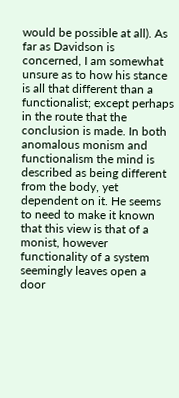would be possible at all). As far as Davidson is concerned, I am somewhat unsure as to how his stance is all that different than a functionalist; except perhaps in the route that the conclusion is made. In both anomalous monism and functionalism the mind is described as being different from the body, yet dependent on it. He seems to need to make it known that this view is that of a monist, however functionality of a system seemingly leaves open a door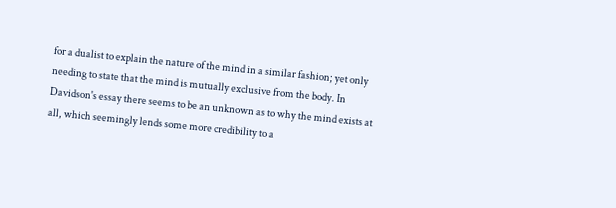for a dualist to explain the nature of the mind in a similar fashion; yet only needing to state that the mind is mutually exclusive from the body. In Davidson's essay there seems to be an unknown as to why the mind exists at all, which seemingly lends some more credibility to a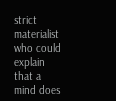strict materialist who could explain that a mind does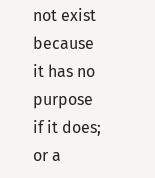not exist because it has no purpose if it does; or a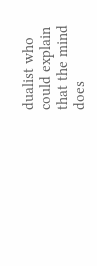dualist who could explain that the mind does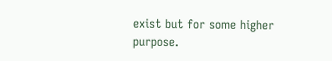exist but for some higher purpose.